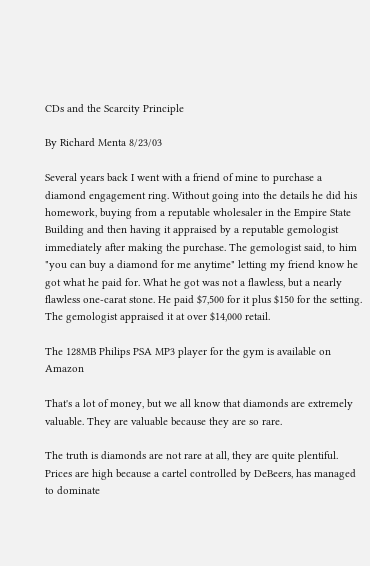CDs and the Scarcity Principle

By Richard Menta 8/23/03

Several years back I went with a friend of mine to purchase a diamond engagement ring. Without going into the details he did his homework, buying from a reputable wholesaler in the Empire State Building and then having it appraised by a reputable gemologist immediately after making the purchase. The gemologist said, to him "you can buy a diamond for me anytime" letting my friend know he got what he paid for. What he got was not a flawless, but a nearly flawless one-carat stone. He paid $7,500 for it plus $150 for the setting. The gemologist appraised it at over $14,000 retail.

The 128MB Philips PSA MP3 player for the gym is available on Amazon

That's a lot of money, but we all know that diamonds are extremely valuable. They are valuable because they are so rare.

The truth is diamonds are not rare at all, they are quite plentiful. Prices are high because a cartel controlled by DeBeers, has managed to dominate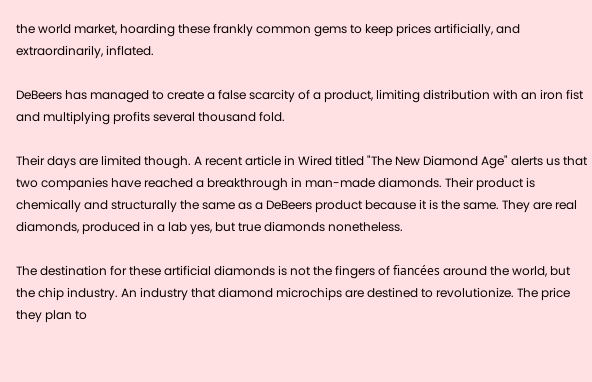the world market, hoarding these frankly common gems to keep prices artificially, and extraordinarily, inflated.

DeBeers has managed to create a false scarcity of a product, limiting distribution with an iron fist and multiplying profits several thousand fold.

Their days are limited though. A recent article in Wired titled "The New Diamond Age" alerts us that two companies have reached a breakthrough in man-made diamonds. Their product is chemically and structurally the same as a DeBeers product because it is the same. They are real diamonds, produced in a lab yes, but true diamonds nonetheless.

The destination for these artificial diamonds is not the fingers of fiancées around the world, but the chip industry. An industry that diamond microchips are destined to revolutionize. The price they plan to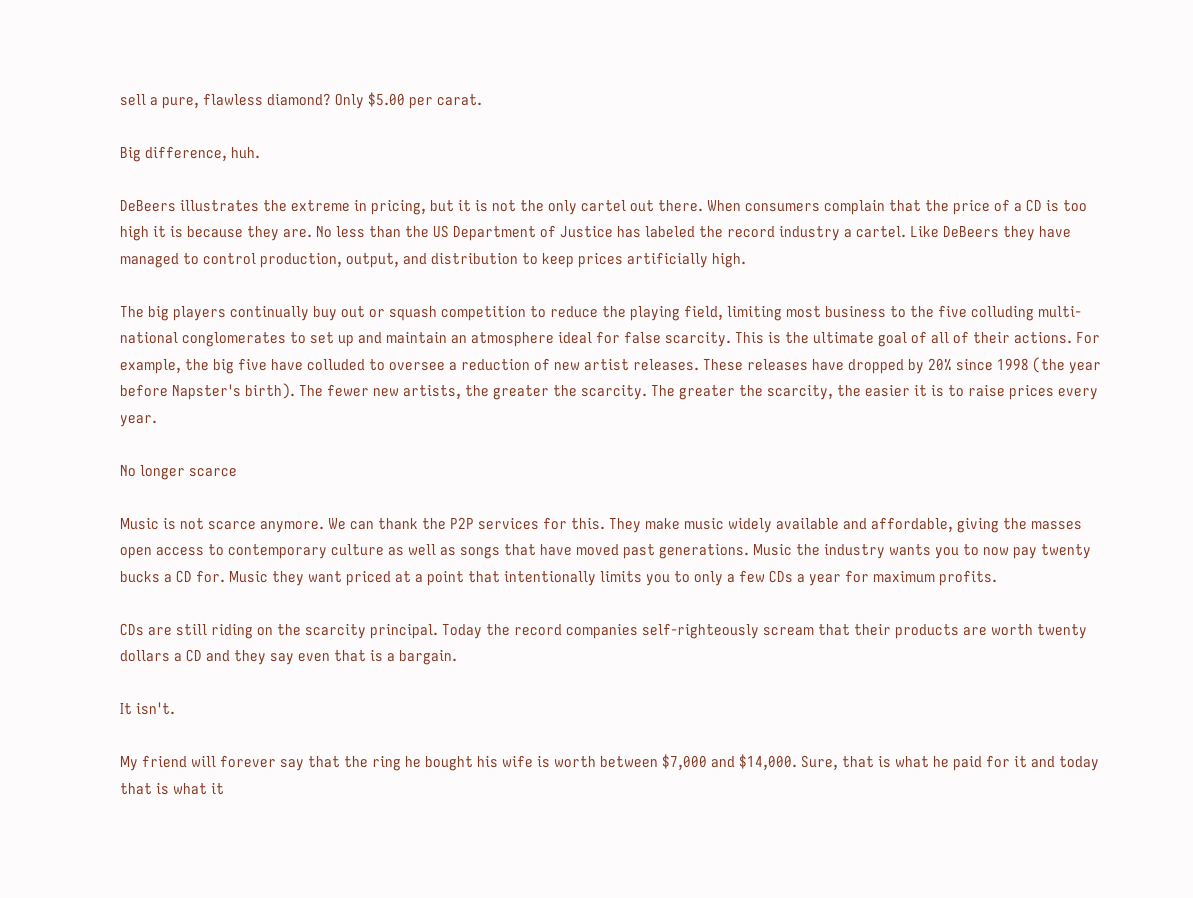sell a pure, flawless diamond? Only $5.00 per carat.

Big difference, huh.

DeBeers illustrates the extreme in pricing, but it is not the only cartel out there. When consumers complain that the price of a CD is too high it is because they are. No less than the US Department of Justice has labeled the record industry a cartel. Like DeBeers they have managed to control production, output, and distribution to keep prices artificially high.

The big players continually buy out or squash competition to reduce the playing field, limiting most business to the five colluding multi-national conglomerates to set up and maintain an atmosphere ideal for false scarcity. This is the ultimate goal of all of their actions. For example, the big five have colluded to oversee a reduction of new artist releases. These releases have dropped by 20% since 1998 (the year before Napster's birth). The fewer new artists, the greater the scarcity. The greater the scarcity, the easier it is to raise prices every year.

No longer scarce

Music is not scarce anymore. We can thank the P2P services for this. They make music widely available and affordable, giving the masses open access to contemporary culture as well as songs that have moved past generations. Music the industry wants you to now pay twenty bucks a CD for. Music they want priced at a point that intentionally limits you to only a few CDs a year for maximum profits.

CDs are still riding on the scarcity principal. Today the record companies self-righteously scream that their products are worth twenty dollars a CD and they say even that is a bargain.

It isn't.

My friend will forever say that the ring he bought his wife is worth between $7,000 and $14,000. Sure, that is what he paid for it and today that is what it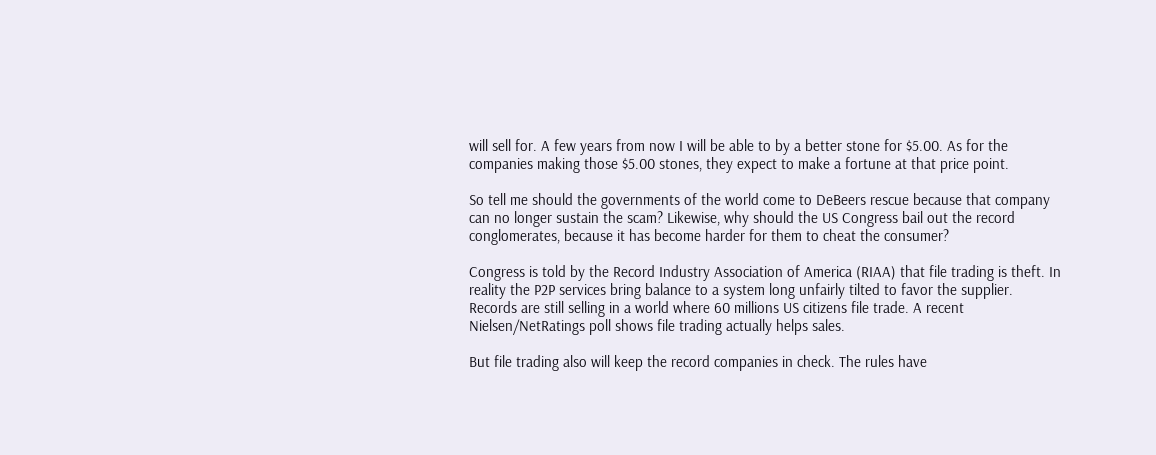will sell for. A few years from now I will be able to by a better stone for $5.00. As for the companies making those $5.00 stones, they expect to make a fortune at that price point.

So tell me should the governments of the world come to DeBeers rescue because that company can no longer sustain the scam? Likewise, why should the US Congress bail out the record conglomerates, because it has become harder for them to cheat the consumer?

Congress is told by the Record Industry Association of America (RIAA) that file trading is theft. In reality the P2P services bring balance to a system long unfairly tilted to favor the supplier. Records are still selling in a world where 60 millions US citizens file trade. A recent Nielsen/NetRatings poll shows file trading actually helps sales.

But file trading also will keep the record companies in check. The rules have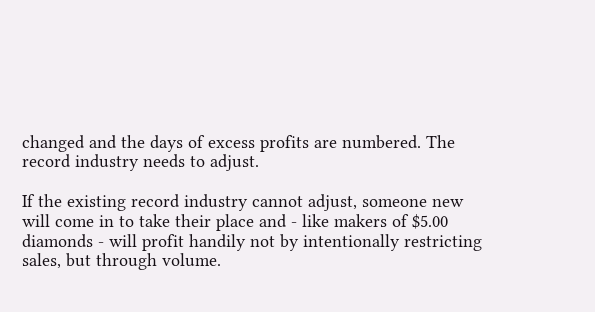changed and the days of excess profits are numbered. The record industry needs to adjust.

If the existing record industry cannot adjust, someone new will come in to take their place and - like makers of $5.00 diamonds - will profit handily not by intentionally restricting sales, but through volume.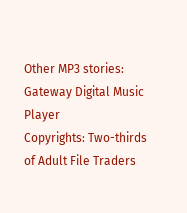Other MP3 stories:
Gateway Digital Music Player
Copyrights: Two-thirds of Adult File Traders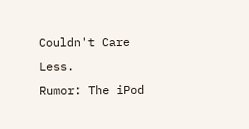Couldn't Care Less.
Rumor: The iPod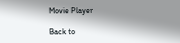Movie Player

Back to